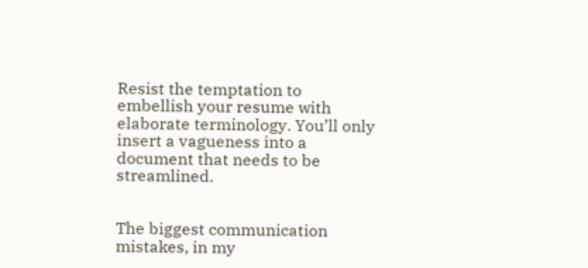Resist the temptation to embellish your resume with elaborate terminology. You’ll only insert a vagueness into a document that needs to be streamlined.


The biggest communication mistakes, in my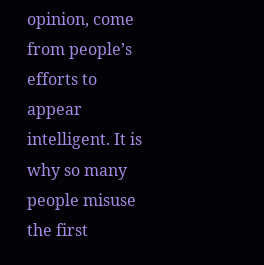opinion, come from people’s efforts to appear intelligent. It is why so many people misuse the first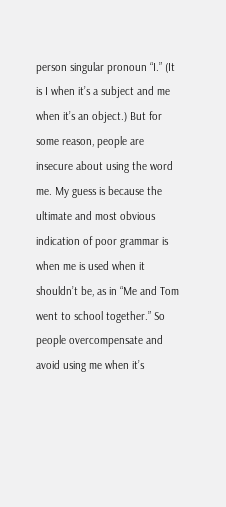person singular pronoun “I.” (It is I when it’s a subject and me when it’s an object.) But for some reason, people are insecure about using the word me. My guess is because the ultimate and most obvious indication of poor grammar is when me is used when it shouldn’t be, as in “Me and Tom went to school together.” So people overcompensate and avoid using me when it’s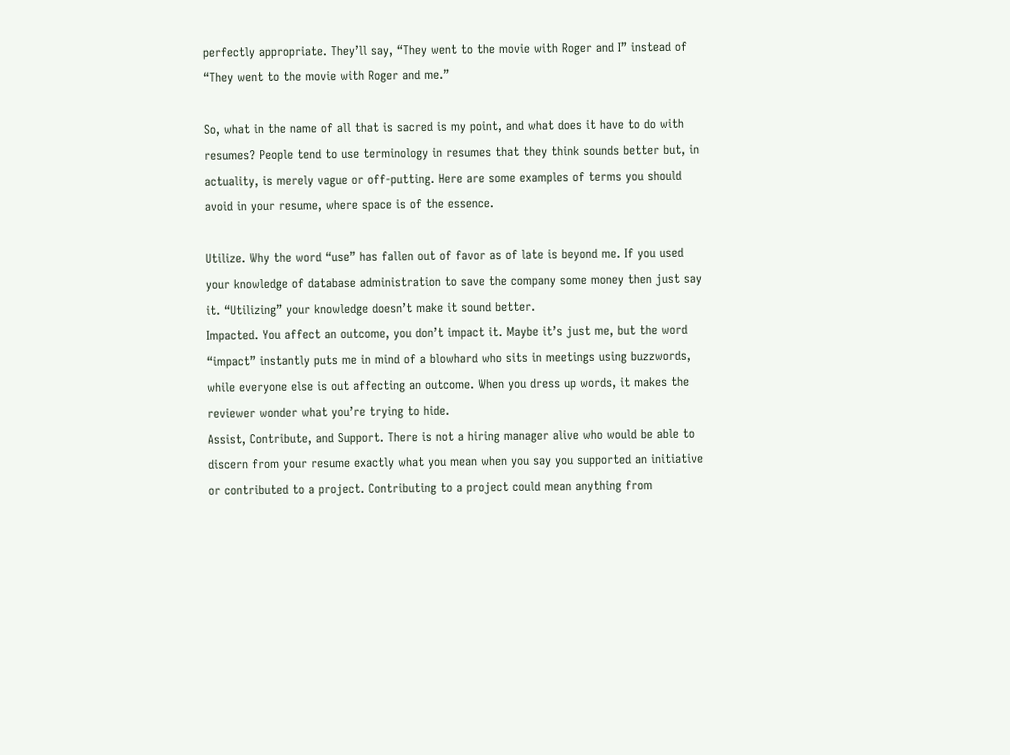perfectly appropriate. They’ll say, “They went to the movie with Roger and I” instead of “They went to the movie with Roger and me.”

So, what in the name of all that is sacred is my point, and what does it have to do with resumes? People tend to use terminology in resumes that they think sounds better but, in actuality, is merely vague or off-putting. Here are some examples of terms you should avoid in your resume, where space is of the essence.

Utilize. Why the word “use” has fallen out of favor as of late is beyond me. If you used your knowledge of database administration to save the company some money then just say it. “Utilizing” your knowledge doesn’t make it sound better.
Impacted. You affect an outcome, you don’t impact it. Maybe it’s just me, but the word “impact” instantly puts me in mind of a blowhard who sits in meetings using buzzwords, while everyone else is out affecting an outcome. When you dress up words, it makes the reviewer wonder what you’re trying to hide.
Assist, Contribute, and Support. There is not a hiring manager alive who would be able to discern from your resume exactly what you mean when you say you supported an initiative or contributed to a project. Contributing to a project could mean anything from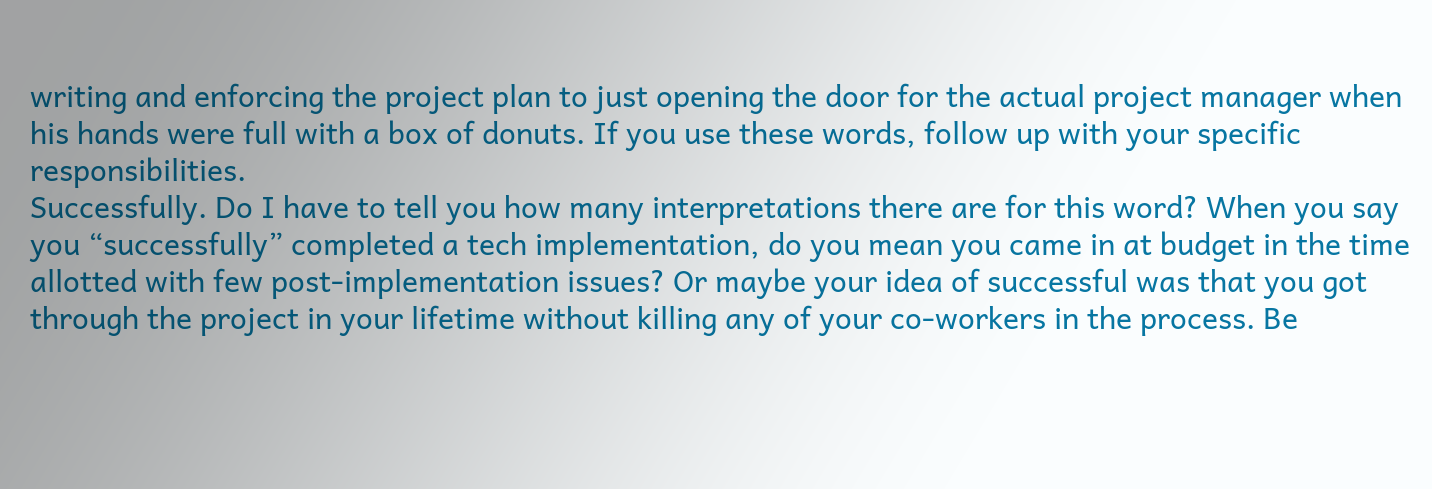writing and enforcing the project plan to just opening the door for the actual project manager when his hands were full with a box of donuts. If you use these words, follow up with your specific responsibilities.
Successfully. Do I have to tell you how many interpretations there are for this word? When you say you “successfully” completed a tech implementation, do you mean you came in at budget in the time allotted with few post-implementation issues? Or maybe your idea of successful was that you got through the project in your lifetime without killing any of your co-workers in the process. Be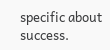specific about success.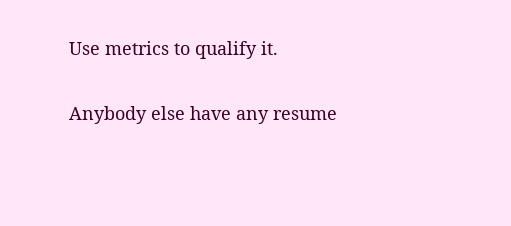Use metrics to qualify it.

Anybody else have any resume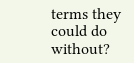terms they could do without?